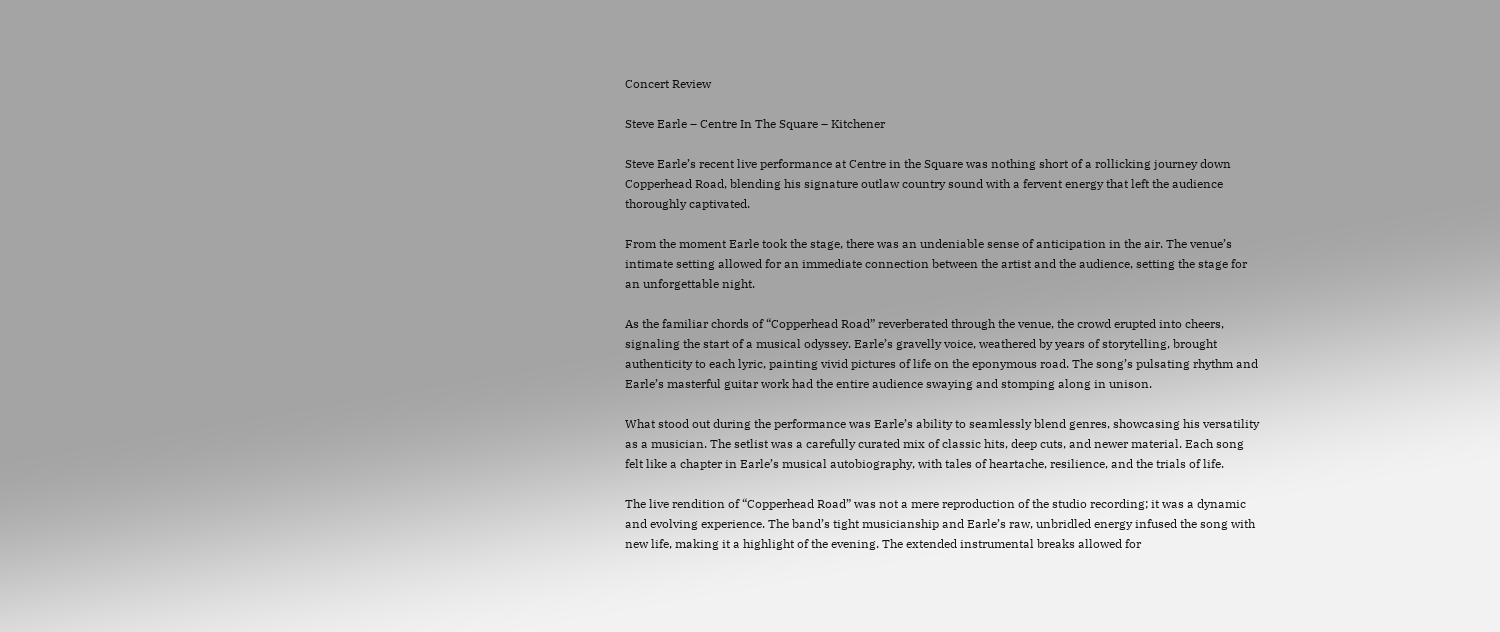Concert Review

Steve Earle – Centre In The Square – Kitchener

Steve Earle’s recent live performance at Centre in the Square was nothing short of a rollicking journey down Copperhead Road, blending his signature outlaw country sound with a fervent energy that left the audience thoroughly captivated.

From the moment Earle took the stage, there was an undeniable sense of anticipation in the air. The venue’s intimate setting allowed for an immediate connection between the artist and the audience, setting the stage for an unforgettable night.

As the familiar chords of “Copperhead Road” reverberated through the venue, the crowd erupted into cheers, signaling the start of a musical odyssey. Earle’s gravelly voice, weathered by years of storytelling, brought authenticity to each lyric, painting vivid pictures of life on the eponymous road. The song’s pulsating rhythm and Earle’s masterful guitar work had the entire audience swaying and stomping along in unison.

What stood out during the performance was Earle’s ability to seamlessly blend genres, showcasing his versatility as a musician. The setlist was a carefully curated mix of classic hits, deep cuts, and newer material. Each song felt like a chapter in Earle’s musical autobiography, with tales of heartache, resilience, and the trials of life.

The live rendition of “Copperhead Road” was not a mere reproduction of the studio recording; it was a dynamic and evolving experience. The band’s tight musicianship and Earle’s raw, unbridled energy infused the song with new life, making it a highlight of the evening. The extended instrumental breaks allowed for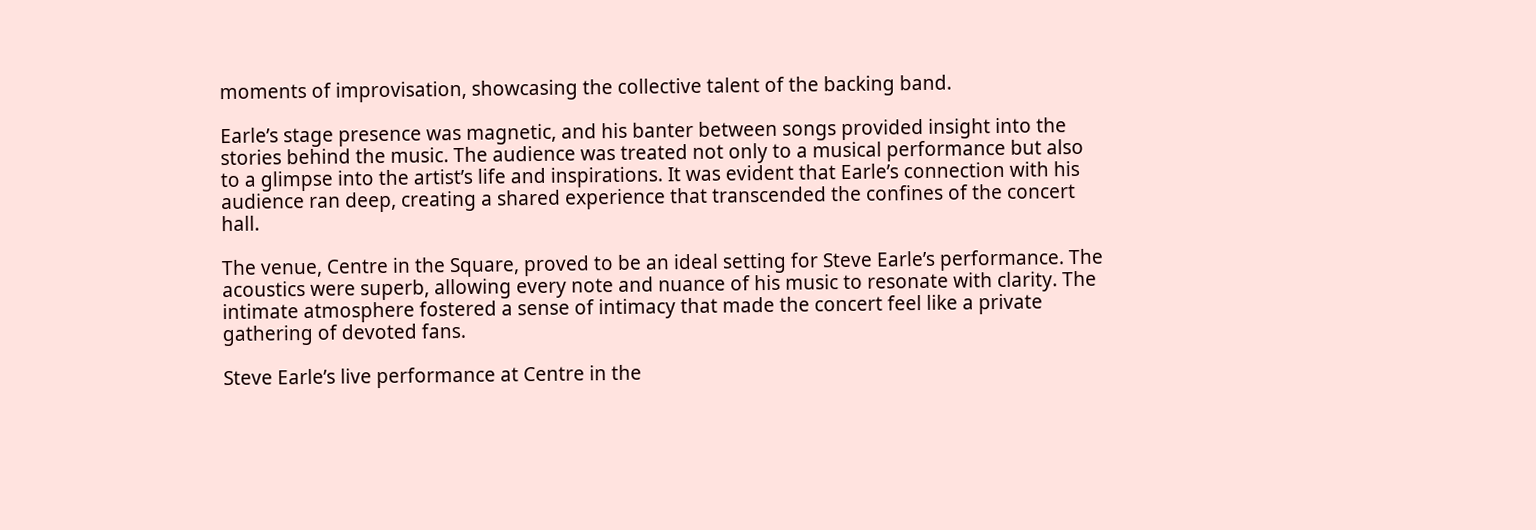moments of improvisation, showcasing the collective talent of the backing band.

Earle’s stage presence was magnetic, and his banter between songs provided insight into the stories behind the music. The audience was treated not only to a musical performance but also to a glimpse into the artist’s life and inspirations. It was evident that Earle’s connection with his audience ran deep, creating a shared experience that transcended the confines of the concert hall.

The venue, Centre in the Square, proved to be an ideal setting for Steve Earle’s performance. The acoustics were superb, allowing every note and nuance of his music to resonate with clarity. The intimate atmosphere fostered a sense of intimacy that made the concert feel like a private gathering of devoted fans.

Steve Earle’s live performance at Centre in the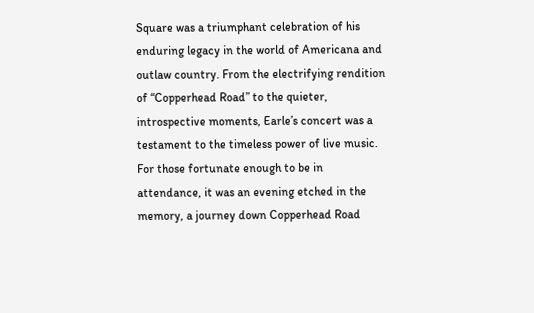Square was a triumphant celebration of his enduring legacy in the world of Americana and outlaw country. From the electrifying rendition of “Copperhead Road” to the quieter, introspective moments, Earle’s concert was a testament to the timeless power of live music. For those fortunate enough to be in attendance, it was an evening etched in the memory, a journey down Copperhead Road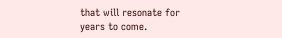that will resonate for years to come.